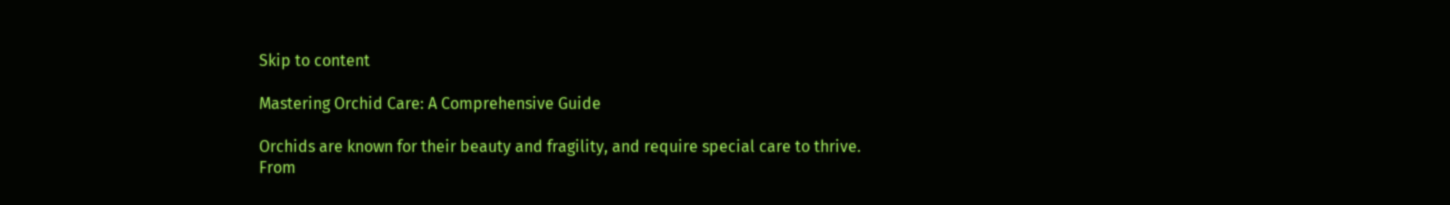Skip to content

Mastering Orchid Care: A Comprehensive Guide

Orchids are known for their beauty and fragility, and require special care to thrive. From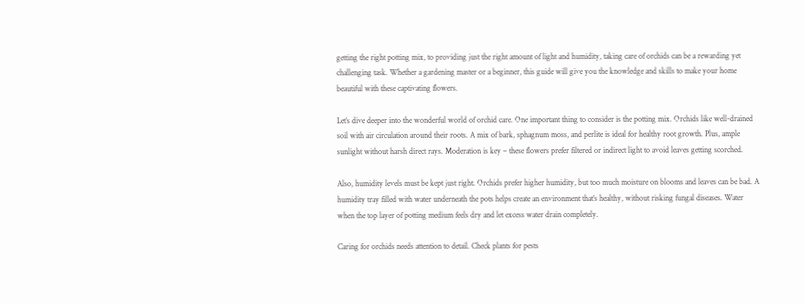getting the right potting mix, to providing just the right amount of light and humidity, taking care of orchids can be a rewarding yet challenging task. Whether a gardening master or a beginner, this guide will give you the knowledge and skills to make your home beautiful with these captivating flowers.

Let’s dive deeper into the wonderful world of orchid care. One important thing to consider is the potting mix. Orchids like well-drained soil with air circulation around their roots. A mix of bark, sphagnum moss, and perlite is ideal for healthy root growth. Plus, ample sunlight without harsh direct rays. Moderation is key – these flowers prefer filtered or indirect light to avoid leaves getting scorched.

Also, humidity levels must be kept just right. Orchids prefer higher humidity, but too much moisture on blooms and leaves can be bad. A humidity tray filled with water underneath the pots helps create an environment that’s healthy, without risking fungal diseases. Water when the top layer of potting medium feels dry and let excess water drain completely.

Caring for orchids needs attention to detail. Check plants for pests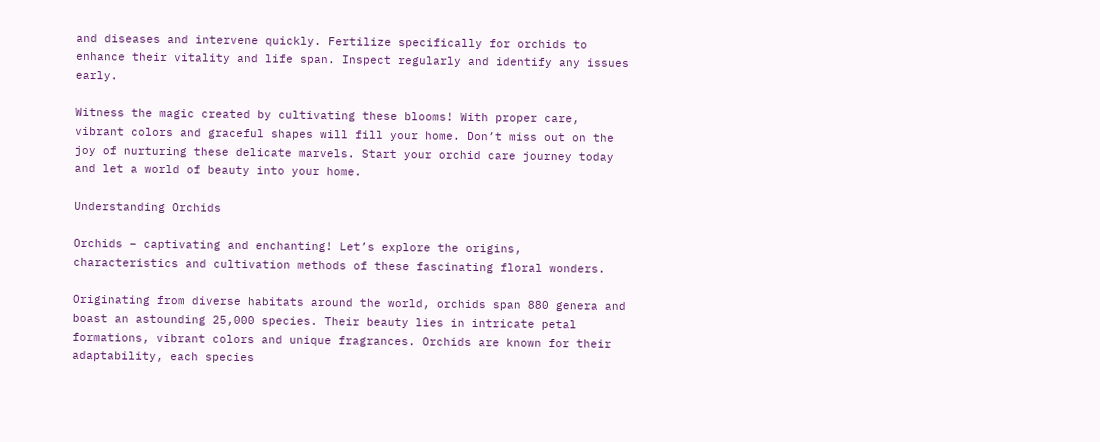and diseases and intervene quickly. Fertilize specifically for orchids to enhance their vitality and life span. Inspect regularly and identify any issues early.

Witness the magic created by cultivating these blooms! With proper care, vibrant colors and graceful shapes will fill your home. Don’t miss out on the joy of nurturing these delicate marvels. Start your orchid care journey today and let a world of beauty into your home.

Understanding Orchids

Orchids – captivating and enchanting! Let’s explore the origins, characteristics and cultivation methods of these fascinating floral wonders.

Originating from diverse habitats around the world, orchids span 880 genera and boast an astounding 25,000 species. Their beauty lies in intricate petal formations, vibrant colors and unique fragrances. Orchids are known for their adaptability, each species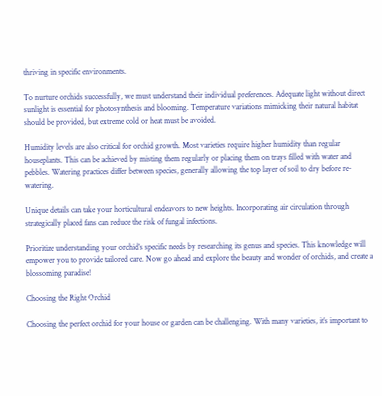thriving in specific environments.

To nurture orchids successfully, we must understand their individual preferences. Adequate light without direct sunlight is essential for photosynthesis and blooming. Temperature variations mimicking their natural habitat should be provided, but extreme cold or heat must be avoided.

Humidity levels are also critical for orchid growth. Most varieties require higher humidity than regular houseplants. This can be achieved by misting them regularly or placing them on trays filled with water and pebbles. Watering practices differ between species, generally allowing the top layer of soil to dry before re-watering.

Unique details can take your horticultural endeavors to new heights. Incorporating air circulation through strategically placed fans can reduce the risk of fungal infections.

Prioritize understanding your orchid’s specific needs by researching its genus and species. This knowledge will empower you to provide tailored care. Now go ahead and explore the beauty and wonder of orchids, and create a blossoming paradise!

Choosing the Right Orchid

Choosing the perfect orchid for your house or garden can be challenging. With many varieties, it’s important to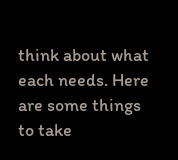think about what each needs. Here are some things to take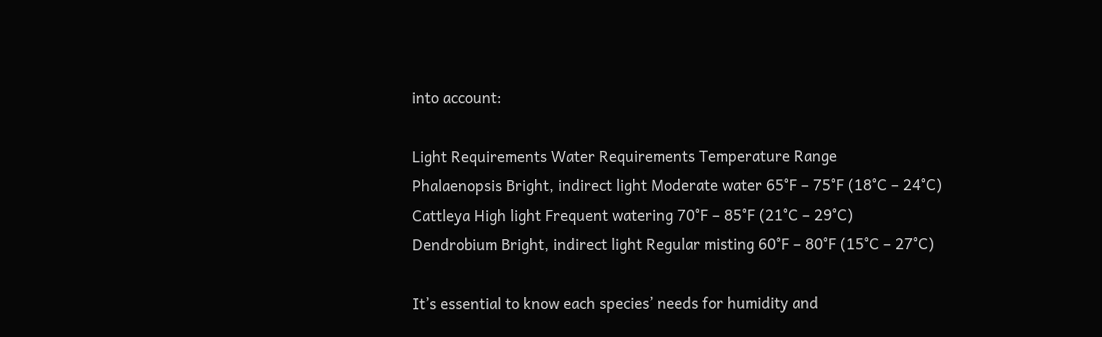into account:

Light Requirements Water Requirements Temperature Range
Phalaenopsis Bright, indirect light Moderate water 65°F – 75°F (18°C – 24°C)
Cattleya High light Frequent watering 70°F – 85°F (21°C – 29°C)
Dendrobium Bright, indirect light Regular misting 60°F – 80°F (15°C – 27°C)

It’s essential to know each species’ needs for humidity and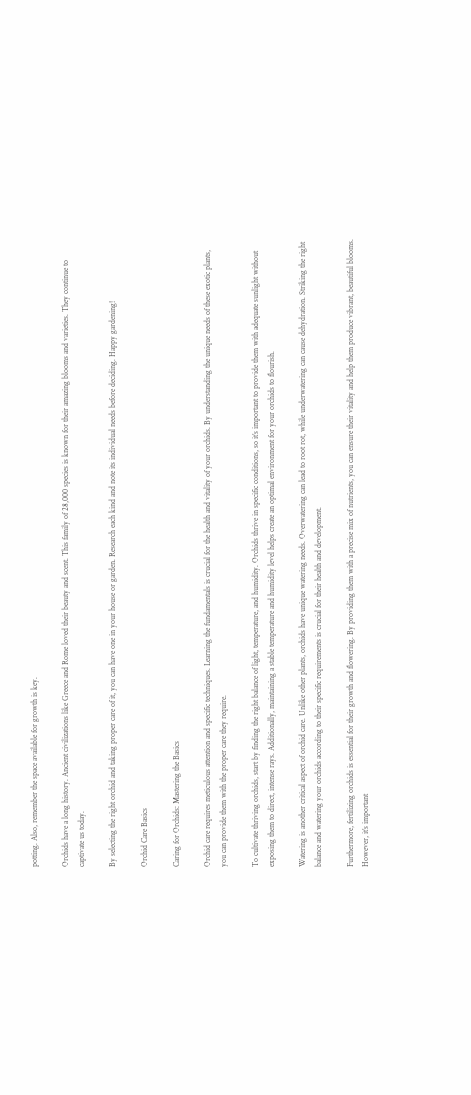potting. Also, remember the space available for growth is key.

Orchids have a long history. Ancient civilizations like Greece and Rome loved their beauty and scent. This family of 28,000 species is known for their amazing blooms and varieties. They continue to captivate us today.

By selecting the right orchid and taking proper care of it, you can have one in your house or garden. Research each kind and note its individual needs before deciding. Happy gardening!

Orchid Care Basics

Caring for Orchids: Mastering the Basics

Orchid care requires meticulous attention and specific techniques. Learning the fundamentals is crucial for the health and vitality of your orchids. By understanding the unique needs of these exotic plants, you can provide them with the proper care they require.

To cultivate thriving orchids, start by finding the right balance of light, temperature, and humidity. Orchids thrive in specific conditions, so it’s important to provide them with adequate sunlight without exposing them to direct, intense rays. Additionally, maintaining a stable temperature and humidity level helps create an optimal environment for your orchids to flourish.

Watering is another critical aspect of orchid care. Unlike other plants, orchids have unique watering needs. Overwatering can lead to root rot, while underwatering can cause dehydration. Striking the right balance and watering your orchids according to their specific requirements is crucial for their health and development.

Furthermore, fertilizing orchids is essential for their growth and flowering. By providing them with a precise mix of nutrients, you can ensure their vitality and help them produce vibrant, beautiful blooms. However, it’s important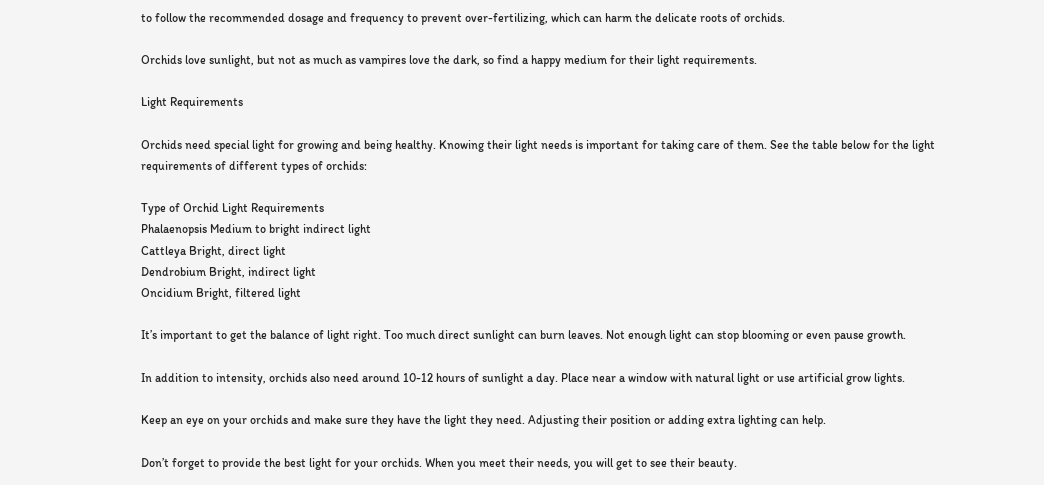to follow the recommended dosage and frequency to prevent over-fertilizing, which can harm the delicate roots of orchids.

Orchids love sunlight, but not as much as vampires love the dark, so find a happy medium for their light requirements.

Light Requirements

Orchids need special light for growing and being healthy. Knowing their light needs is important for taking care of them. See the table below for the light requirements of different types of orchids:

Type of Orchid Light Requirements
Phalaenopsis Medium to bright indirect light
Cattleya Bright, direct light
Dendrobium Bright, indirect light
Oncidium Bright, filtered light

It’s important to get the balance of light right. Too much direct sunlight can burn leaves. Not enough light can stop blooming or even pause growth.

In addition to intensity, orchids also need around 10-12 hours of sunlight a day. Place near a window with natural light or use artificial grow lights.

Keep an eye on your orchids and make sure they have the light they need. Adjusting their position or adding extra lighting can help.

Don’t forget to provide the best light for your orchids. When you meet their needs, you will get to see their beauty.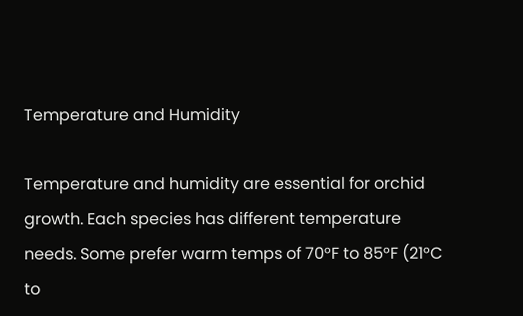Temperature and Humidity

Temperature and humidity are essential for orchid growth. Each species has different temperature needs. Some prefer warm temps of 70°F to 85°F (21°C to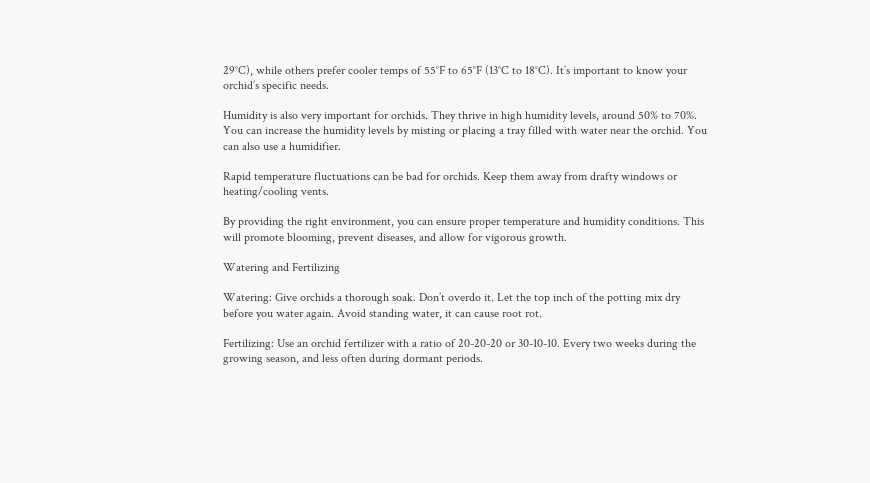29°C), while others prefer cooler temps of 55°F to 65°F (13°C to 18°C). It’s important to know your orchid’s specific needs.

Humidity is also very important for orchids. They thrive in high humidity levels, around 50% to 70%. You can increase the humidity levels by misting or placing a tray filled with water near the orchid. You can also use a humidifier.

Rapid temperature fluctuations can be bad for orchids. Keep them away from drafty windows or heating/cooling vents.

By providing the right environment, you can ensure proper temperature and humidity conditions. This will promote blooming, prevent diseases, and allow for vigorous growth.

Watering and Fertilizing

Watering: Give orchids a thorough soak. Don’t overdo it. Let the top inch of the potting mix dry before you water again. Avoid standing water, it can cause root rot.

Fertilizing: Use an orchid fertilizer with a ratio of 20-20-20 or 30-10-10. Every two weeks during the growing season, and less often during dormant periods.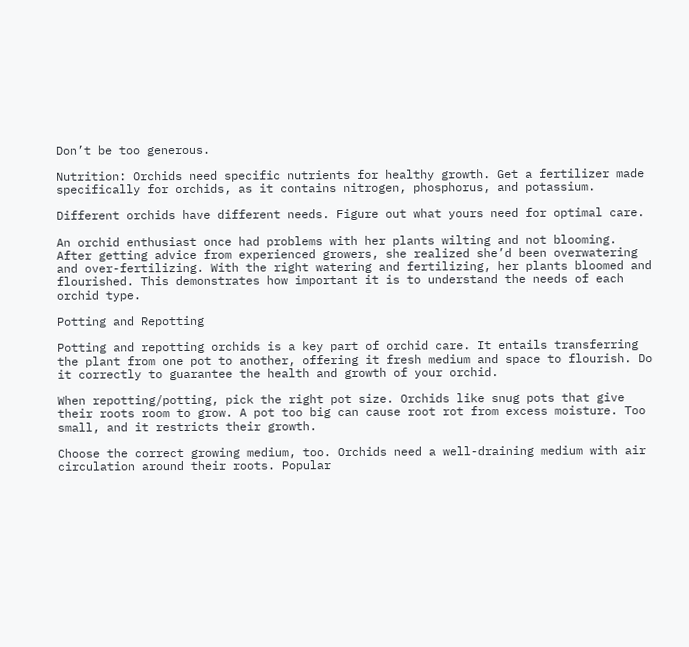Don’t be too generous.

Nutrition: Orchids need specific nutrients for healthy growth. Get a fertilizer made specifically for orchids, as it contains nitrogen, phosphorus, and potassium.

Different orchids have different needs. Figure out what yours need for optimal care.

An orchid enthusiast once had problems with her plants wilting and not blooming. After getting advice from experienced growers, she realized she’d been overwatering and over-fertilizing. With the right watering and fertilizing, her plants bloomed and flourished. This demonstrates how important it is to understand the needs of each orchid type.

Potting and Repotting

Potting and repotting orchids is a key part of orchid care. It entails transferring the plant from one pot to another, offering it fresh medium and space to flourish. Do it correctly to guarantee the health and growth of your orchid.

When repotting/potting, pick the right pot size. Orchids like snug pots that give their roots room to grow. A pot too big can cause root rot from excess moisture. Too small, and it restricts their growth.

Choose the correct growing medium, too. Orchids need a well-draining medium with air circulation around their roots. Popular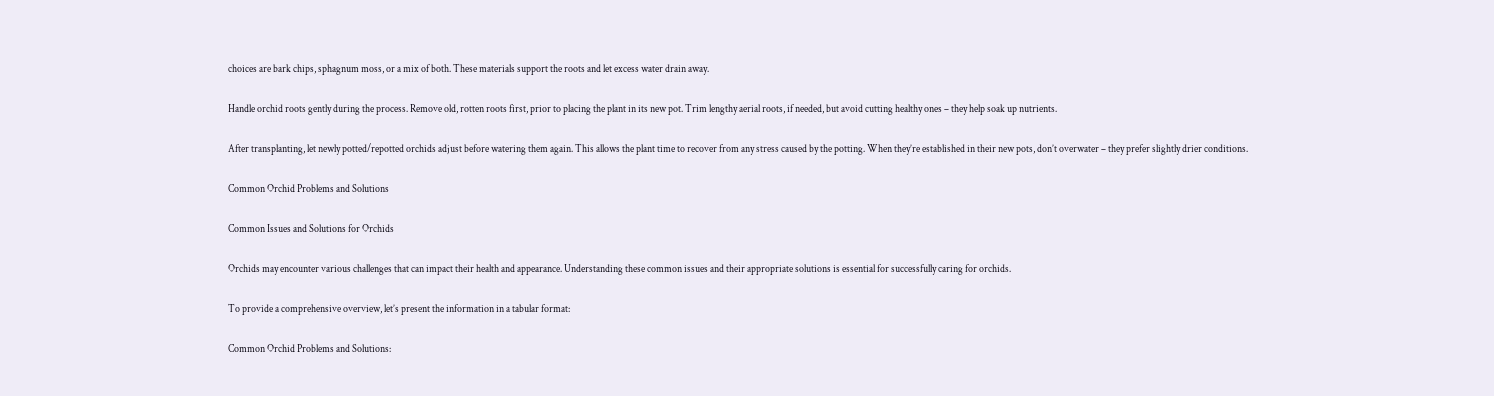choices are bark chips, sphagnum moss, or a mix of both. These materials support the roots and let excess water drain away.

Handle orchid roots gently during the process. Remove old, rotten roots first, prior to placing the plant in its new pot. Trim lengthy aerial roots, if needed, but avoid cutting healthy ones – they help soak up nutrients.

After transplanting, let newly potted/repotted orchids adjust before watering them again. This allows the plant time to recover from any stress caused by the potting. When they’re established in their new pots, don’t overwater – they prefer slightly drier conditions.

Common Orchid Problems and Solutions

Common Issues and Solutions for Orchids

Orchids may encounter various challenges that can impact their health and appearance. Understanding these common issues and their appropriate solutions is essential for successfully caring for orchids.

To provide a comprehensive overview, let’s present the information in a tabular format:

Common Orchid Problems and Solutions: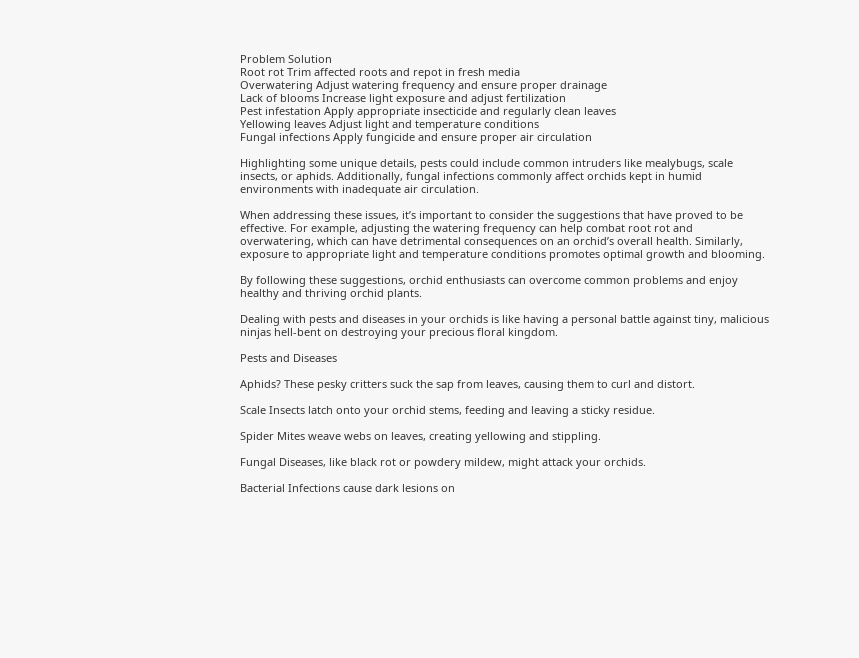Problem Solution
Root rot Trim affected roots and repot in fresh media
Overwatering Adjust watering frequency and ensure proper drainage
Lack of blooms Increase light exposure and adjust fertilization
Pest infestation Apply appropriate insecticide and regularly clean leaves
Yellowing leaves Adjust light and temperature conditions
Fungal infections Apply fungicide and ensure proper air circulation

Highlighting some unique details, pests could include common intruders like mealybugs, scale insects, or aphids. Additionally, fungal infections commonly affect orchids kept in humid environments with inadequate air circulation.

When addressing these issues, it’s important to consider the suggestions that have proved to be effective. For example, adjusting the watering frequency can help combat root rot and overwatering, which can have detrimental consequences on an orchid’s overall health. Similarly, exposure to appropriate light and temperature conditions promotes optimal growth and blooming.

By following these suggestions, orchid enthusiasts can overcome common problems and enjoy healthy and thriving orchid plants.

Dealing with pests and diseases in your orchids is like having a personal battle against tiny, malicious ninjas hell-bent on destroying your precious floral kingdom.

Pests and Diseases

Aphids? These pesky critters suck the sap from leaves, causing them to curl and distort.

Scale Insects latch onto your orchid stems, feeding and leaving a sticky residue.

Spider Mites weave webs on leaves, creating yellowing and stippling.

Fungal Diseases, like black rot or powdery mildew, might attack your orchids.

Bacterial Infections cause dark lesions on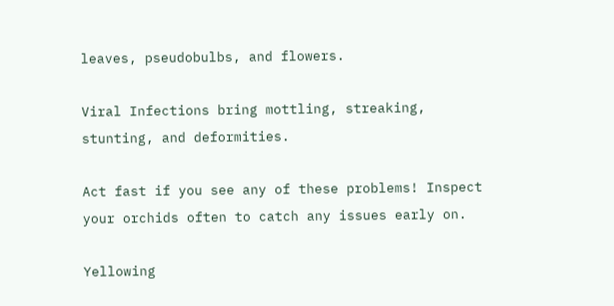leaves, pseudobulbs, and flowers.

Viral Infections bring mottling, streaking, stunting, and deformities.

Act fast if you see any of these problems! Inspect your orchids often to catch any issues early on.

Yellowing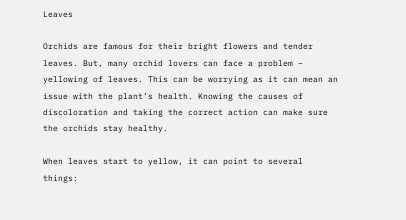Leaves

Orchids are famous for their bright flowers and tender leaves. But, many orchid lovers can face a problem – yellowing of leaves. This can be worrying as it can mean an issue with the plant’s health. Knowing the causes of discoloration and taking the correct action can make sure the orchids stay healthy.

When leaves start to yellow, it can point to several things: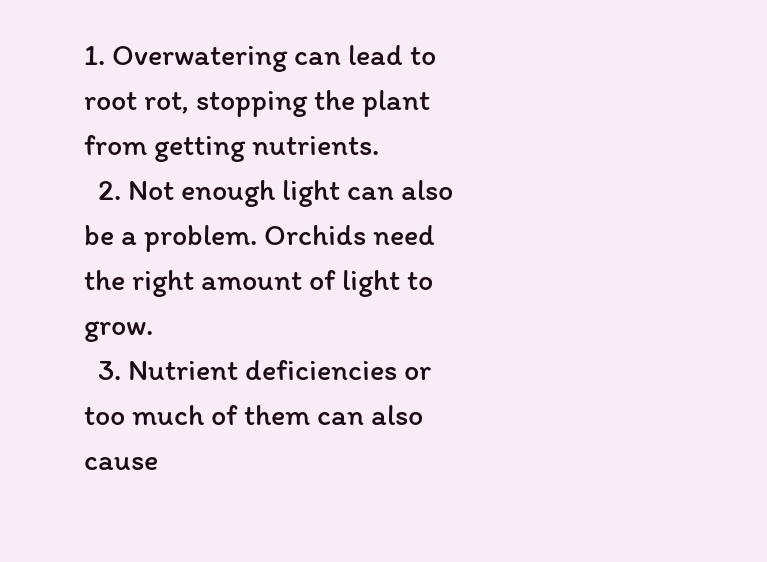1. Overwatering can lead to root rot, stopping the plant from getting nutrients.
  2. Not enough light can also be a problem. Orchids need the right amount of light to grow.
  3. Nutrient deficiencies or too much of them can also cause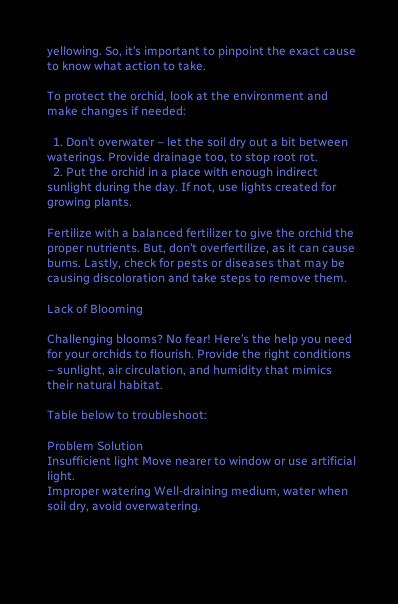yellowing. So, it’s important to pinpoint the exact cause to know what action to take.

To protect the orchid, look at the environment and make changes if needed:

  1. Don’t overwater – let the soil dry out a bit between waterings. Provide drainage too, to stop root rot.
  2. Put the orchid in a place with enough indirect sunlight during the day. If not, use lights created for growing plants.

Fertilize with a balanced fertilizer to give the orchid the proper nutrients. But, don’t overfertilize, as it can cause burns. Lastly, check for pests or diseases that may be causing discoloration and take steps to remove them.

Lack of Blooming

Challenging blooms? No fear! Here’s the help you need for your orchids to flourish. Provide the right conditions – sunlight, air circulation, and humidity that mimics their natural habitat.

Table below to troubleshoot:

Problem Solution
Insufficient light Move nearer to window or use artificial light.
Improper watering Well-draining medium, water when soil dry, avoid overwatering.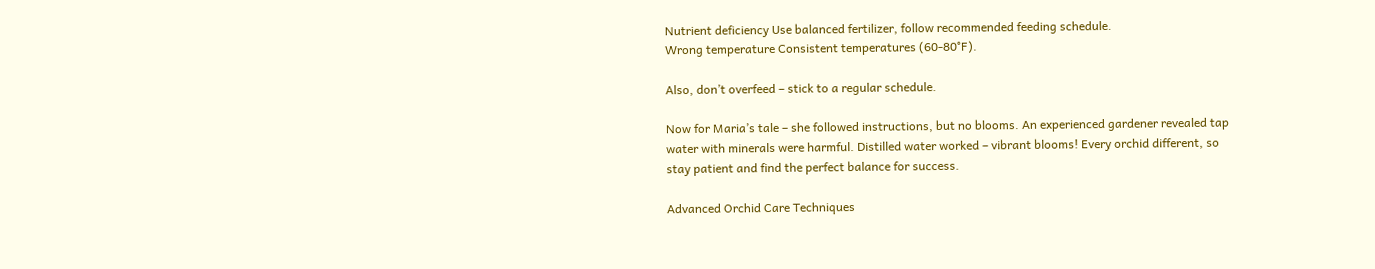Nutrient deficiency Use balanced fertilizer, follow recommended feeding schedule.
Wrong temperature Consistent temperatures (60-80°F).

Also, don’t overfeed – stick to a regular schedule.

Now for Maria’s tale – she followed instructions, but no blooms. An experienced gardener revealed tap water with minerals were harmful. Distilled water worked – vibrant blooms! Every orchid different, so stay patient and find the perfect balance for success.

Advanced Orchid Care Techniques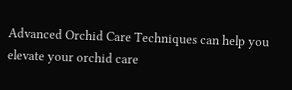Advanced Orchid Care Techniques can help you elevate your orchid care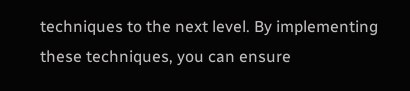techniques to the next level. By implementing these techniques, you can ensure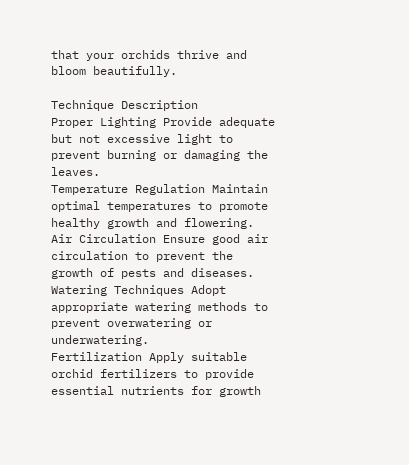that your orchids thrive and bloom beautifully.

Technique Description
Proper Lighting Provide adequate but not excessive light to prevent burning or damaging the leaves.
Temperature Regulation Maintain optimal temperatures to promote healthy growth and flowering.
Air Circulation Ensure good air circulation to prevent the growth of pests and diseases.
Watering Techniques Adopt appropriate watering methods to prevent overwatering or underwatering.
Fertilization Apply suitable orchid fertilizers to provide essential nutrients for growth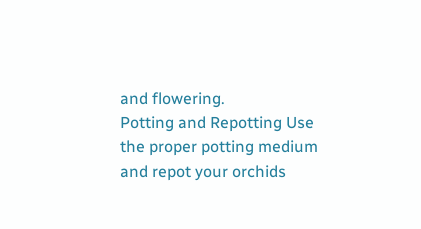and flowering.
Potting and Repotting Use the proper potting medium and repot your orchids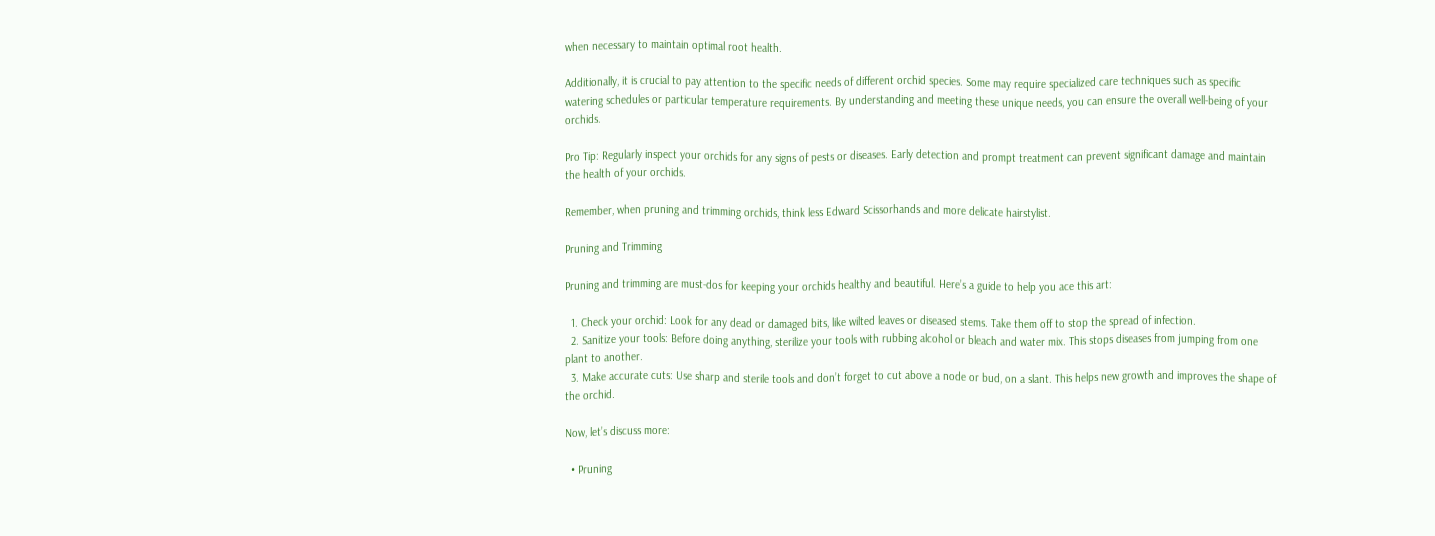when necessary to maintain optimal root health.

Additionally, it is crucial to pay attention to the specific needs of different orchid species. Some may require specialized care techniques such as specific watering schedules or particular temperature requirements. By understanding and meeting these unique needs, you can ensure the overall well-being of your orchids.

Pro Tip: Regularly inspect your orchids for any signs of pests or diseases. Early detection and prompt treatment can prevent significant damage and maintain the health of your orchids.

Remember, when pruning and trimming orchids, think less Edward Scissorhands and more delicate hairstylist.

Pruning and Trimming

Pruning and trimming are must-dos for keeping your orchids healthy and beautiful. Here’s a guide to help you ace this art:

  1. Check your orchid: Look for any dead or damaged bits, like wilted leaves or diseased stems. Take them off to stop the spread of infection.
  2. Sanitize your tools: Before doing anything, sterilize your tools with rubbing alcohol or bleach and water mix. This stops diseases from jumping from one plant to another.
  3. Make accurate cuts: Use sharp and sterile tools and don’t forget to cut above a node or bud, on a slant. This helps new growth and improves the shape of the orchid.

Now, let’s discuss more:

  • Pruning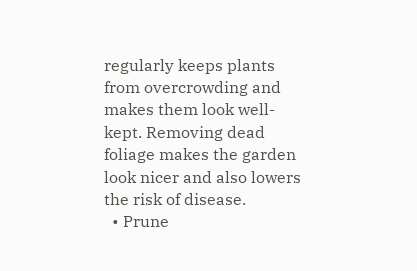regularly keeps plants from overcrowding and makes them look well-kept. Removing dead foliage makes the garden look nicer and also lowers the risk of disease.
  • Prune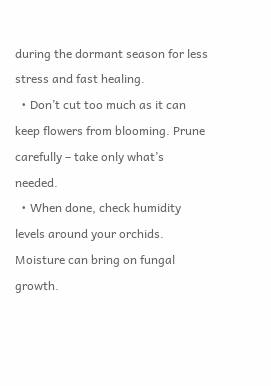during the dormant season for less stress and fast healing.
  • Don’t cut too much as it can keep flowers from blooming. Prune carefully – take only what’s needed.
  • When done, check humidity levels around your orchids. Moisture can bring on fungal growth.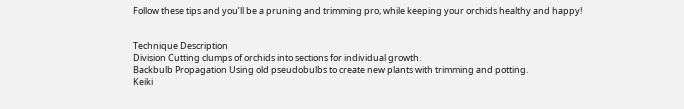Follow these tips and you’ll be a pruning and trimming pro, while keeping your orchids healthy and happy!


Technique Description
Division Cutting clumps of orchids into sections for individual growth.
Backbulb Propagation Using old pseudobulbs to create new plants with trimming and potting.
Keiki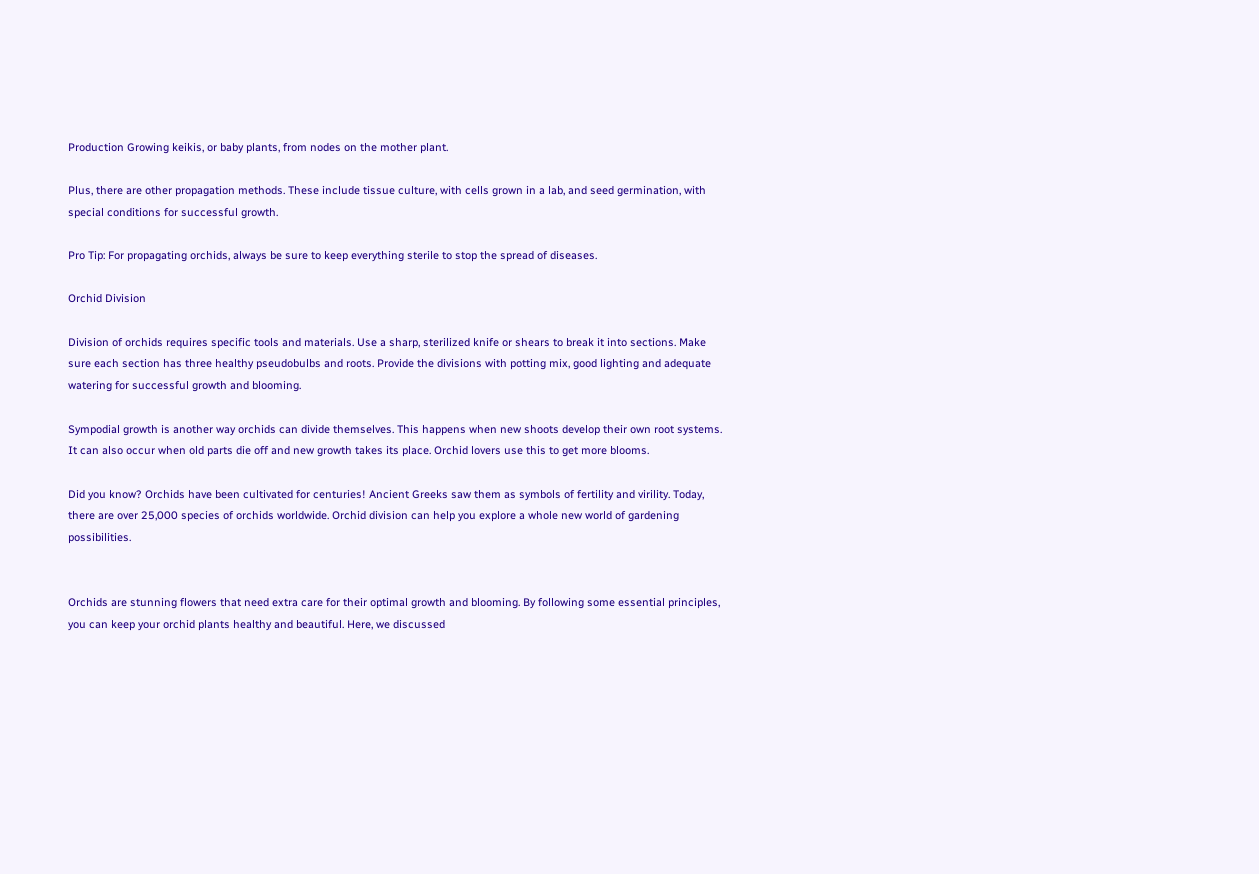Production Growing keikis, or baby plants, from nodes on the mother plant.

Plus, there are other propagation methods. These include tissue culture, with cells grown in a lab, and seed germination, with special conditions for successful growth.

Pro Tip: For propagating orchids, always be sure to keep everything sterile to stop the spread of diseases.

Orchid Division

Division of orchids requires specific tools and materials. Use a sharp, sterilized knife or shears to break it into sections. Make sure each section has three healthy pseudobulbs and roots. Provide the divisions with potting mix, good lighting and adequate watering for successful growth and blooming.

Sympodial growth is another way orchids can divide themselves. This happens when new shoots develop their own root systems. It can also occur when old parts die off and new growth takes its place. Orchid lovers use this to get more blooms.

Did you know? Orchids have been cultivated for centuries! Ancient Greeks saw them as symbols of fertility and virility. Today, there are over 25,000 species of orchids worldwide. Orchid division can help you explore a whole new world of gardening possibilities.


Orchids are stunning flowers that need extra care for their optimal growth and blooming. By following some essential principles, you can keep your orchid plants healthy and beautiful. Here, we discussed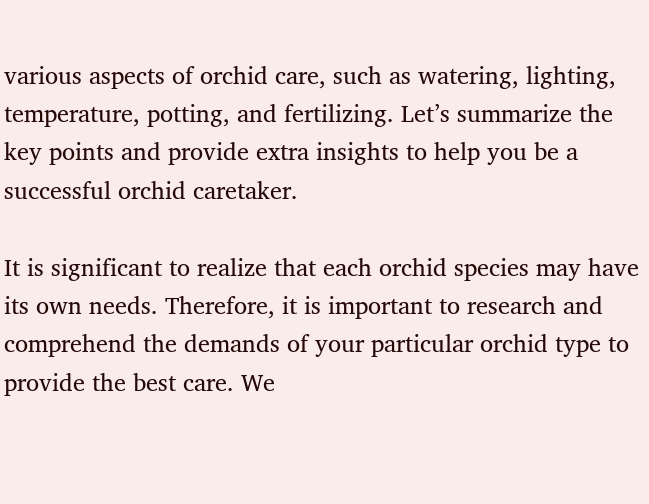various aspects of orchid care, such as watering, lighting, temperature, potting, and fertilizing. Let’s summarize the key points and provide extra insights to help you be a successful orchid caretaker.

It is significant to realize that each orchid species may have its own needs. Therefore, it is important to research and comprehend the demands of your particular orchid type to provide the best care. We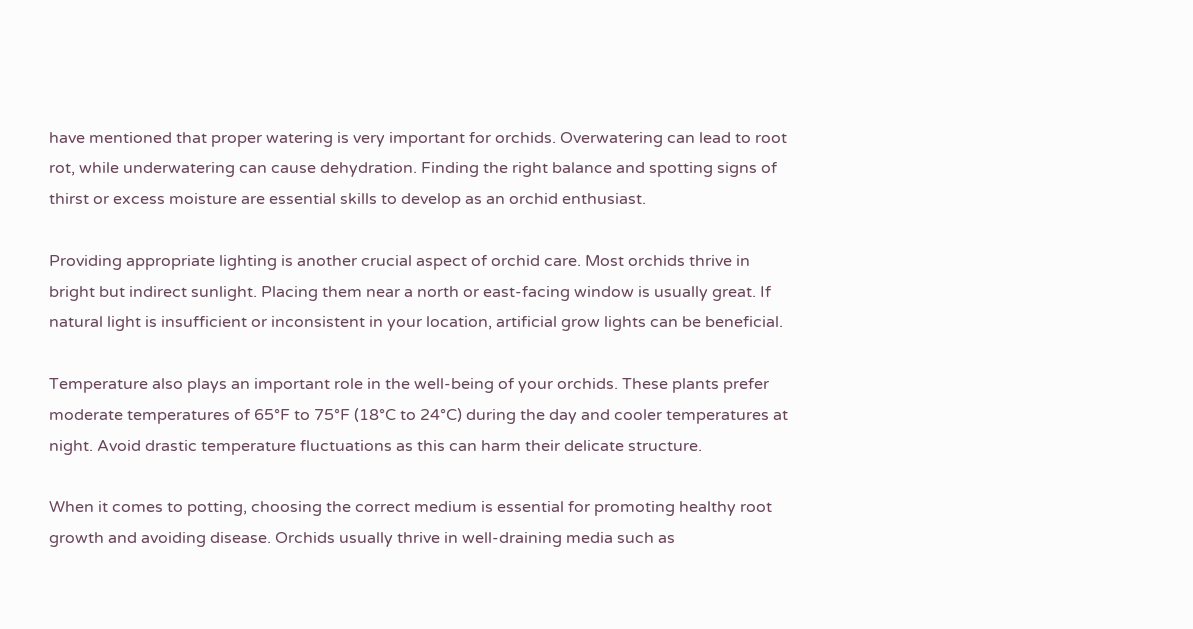have mentioned that proper watering is very important for orchids. Overwatering can lead to root rot, while underwatering can cause dehydration. Finding the right balance and spotting signs of thirst or excess moisture are essential skills to develop as an orchid enthusiast.

Providing appropriate lighting is another crucial aspect of orchid care. Most orchids thrive in bright but indirect sunlight. Placing them near a north or east-facing window is usually great. If natural light is insufficient or inconsistent in your location, artificial grow lights can be beneficial.

Temperature also plays an important role in the well-being of your orchids. These plants prefer moderate temperatures of 65°F to 75°F (18°C to 24°C) during the day and cooler temperatures at night. Avoid drastic temperature fluctuations as this can harm their delicate structure.

When it comes to potting, choosing the correct medium is essential for promoting healthy root growth and avoiding disease. Orchids usually thrive in well-draining media such as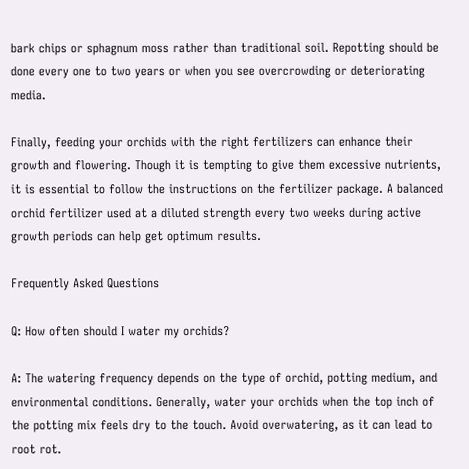bark chips or sphagnum moss rather than traditional soil. Repotting should be done every one to two years or when you see overcrowding or deteriorating media.

Finally, feeding your orchids with the right fertilizers can enhance their growth and flowering. Though it is tempting to give them excessive nutrients, it is essential to follow the instructions on the fertilizer package. A balanced orchid fertilizer used at a diluted strength every two weeks during active growth periods can help get optimum results.

Frequently Asked Questions

Q: How often should I water my orchids?

A: The watering frequency depends on the type of orchid, potting medium, and environmental conditions. Generally, water your orchids when the top inch of the potting mix feels dry to the touch. Avoid overwatering, as it can lead to root rot.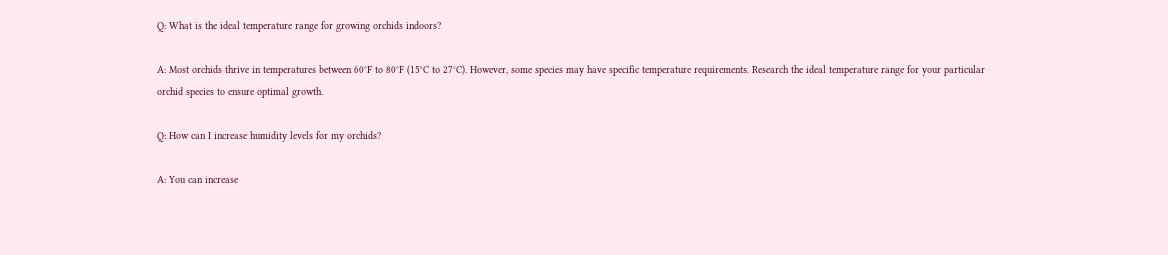Q: What is the ideal temperature range for growing orchids indoors?

A: Most orchids thrive in temperatures between 60°F to 80°F (15°C to 27°C). However, some species may have specific temperature requirements. Research the ideal temperature range for your particular orchid species to ensure optimal growth.

Q: How can I increase humidity levels for my orchids?

A: You can increase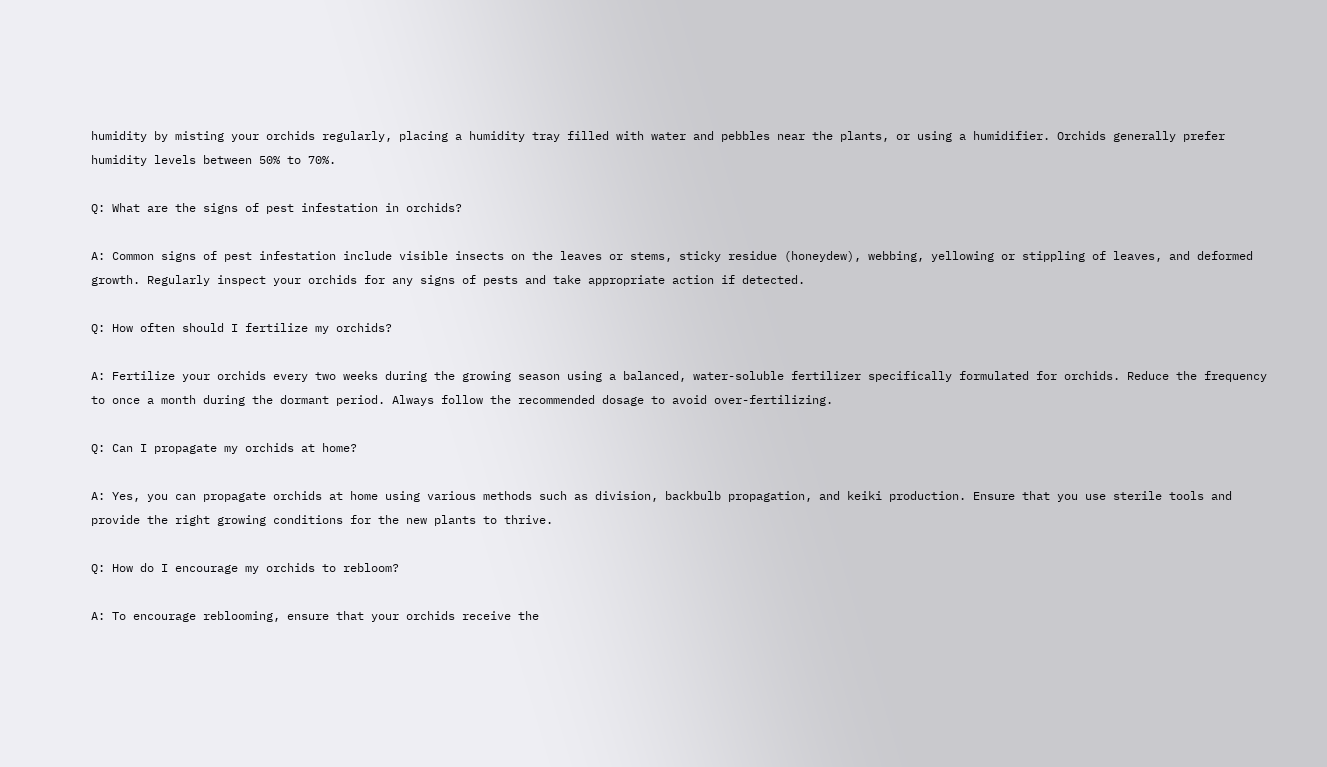humidity by misting your orchids regularly, placing a humidity tray filled with water and pebbles near the plants, or using a humidifier. Orchids generally prefer humidity levels between 50% to 70%.

Q: What are the signs of pest infestation in orchids?

A: Common signs of pest infestation include visible insects on the leaves or stems, sticky residue (honeydew), webbing, yellowing or stippling of leaves, and deformed growth. Regularly inspect your orchids for any signs of pests and take appropriate action if detected.

Q: How often should I fertilize my orchids?

A: Fertilize your orchids every two weeks during the growing season using a balanced, water-soluble fertilizer specifically formulated for orchids. Reduce the frequency to once a month during the dormant period. Always follow the recommended dosage to avoid over-fertilizing.

Q: Can I propagate my orchids at home?

A: Yes, you can propagate orchids at home using various methods such as division, backbulb propagation, and keiki production. Ensure that you use sterile tools and provide the right growing conditions for the new plants to thrive.

Q: How do I encourage my orchids to rebloom?

A: To encourage reblooming, ensure that your orchids receive the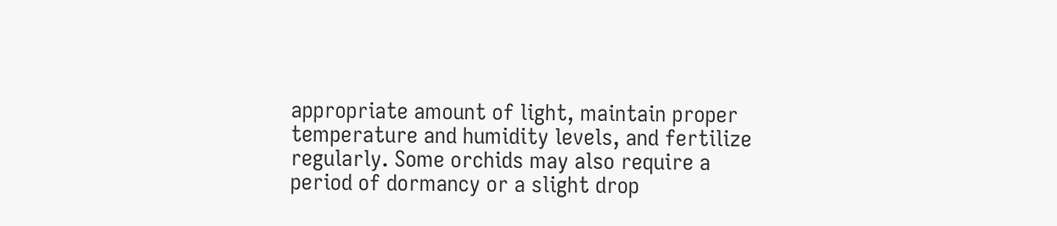appropriate amount of light, maintain proper temperature and humidity levels, and fertilize regularly. Some orchids may also require a period of dormancy or a slight drop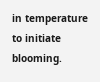in temperature to initiate blooming.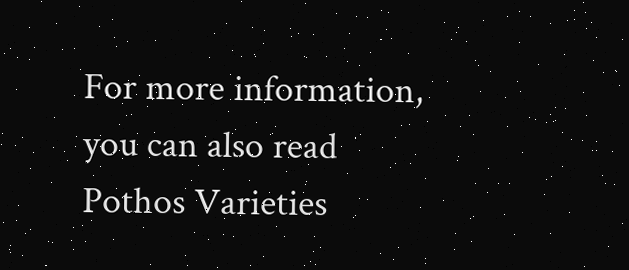For more information, you can also read Pothos Varieties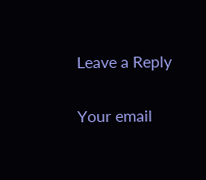Leave a Reply

Your email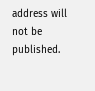address will not be published.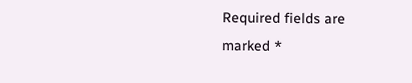Required fields are marked *